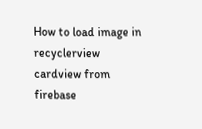How to load image in recyclerview cardview from firebase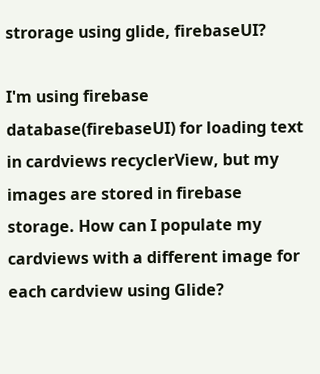strorage using glide, firebaseUI?

I'm using firebase database(firebaseUI) for loading text in cardviews recyclerView, but my images are stored in firebase storage. How can I populate my cardviews with a different image for each cardview using Glide?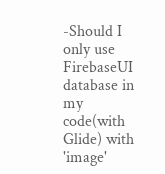-Should I only use FirebaseUI database in my code(with Glide) with 'image'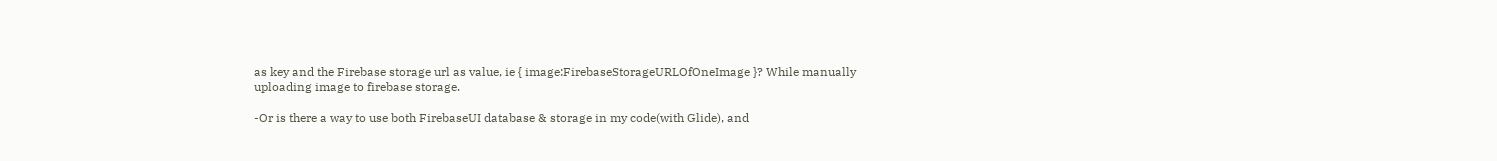as key and the Firebase storage url as value, ie { image:FirebaseStorageURLOfOneImage }? While manually uploading image to firebase storage.

-Or is there a way to use both FirebaseUI database & storage in my code(with Glide), and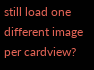still load one different image per cardview?